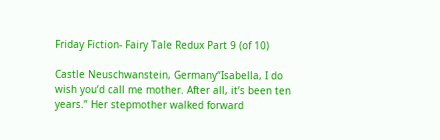Friday Fiction- Fairy Tale Redux Part 9 (of 10)

Castle Neuschwanstein, Germany“Isabella, I do wish you’d call me mother. After all, it’s been ten years.” Her stepmother walked forward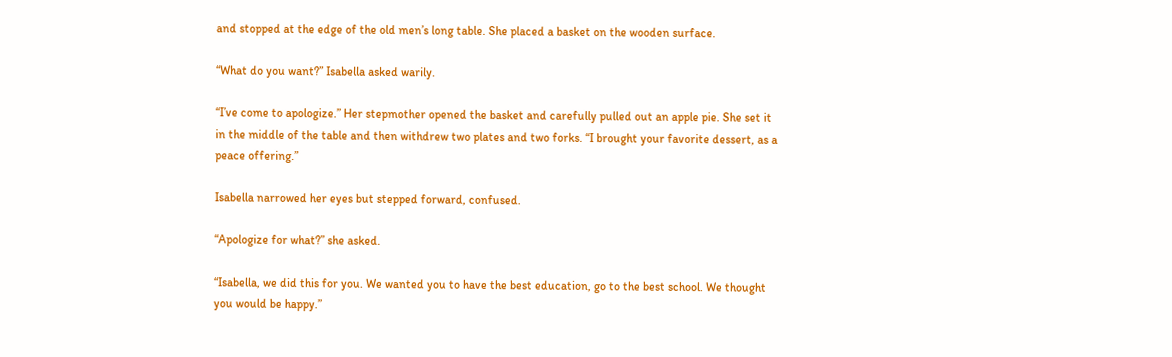and stopped at the edge of the old men’s long table. She placed a basket on the wooden surface.

“What do you want?” Isabella asked warily.

“I’ve come to apologize.” Her stepmother opened the basket and carefully pulled out an apple pie. She set it in the middle of the table and then withdrew two plates and two forks. “I brought your favorite dessert, as a peace offering.”

Isabella narrowed her eyes but stepped forward, confused.

“Apologize for what?” she asked.

“Isabella, we did this for you. We wanted you to have the best education, go to the best school. We thought you would be happy.”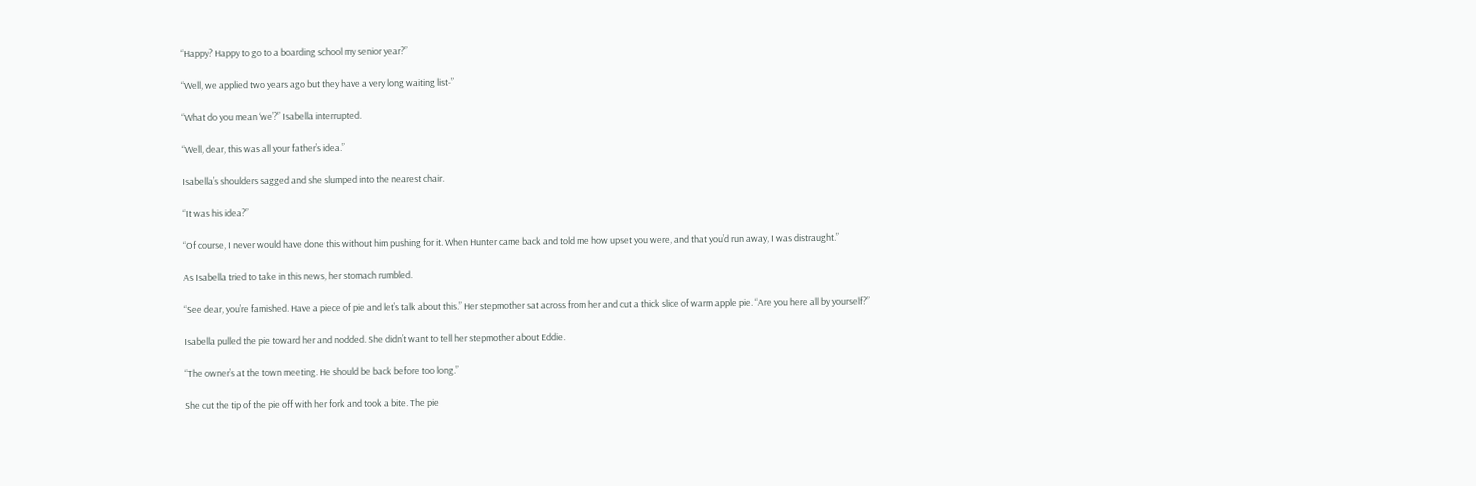“Happy? Happy to go to a boarding school my senior year?”

“Well, we applied two years ago but they have a very long waiting list-”

“What do you mean ‘we’?” Isabella interrupted.

“Well, dear, this was all your father’s idea.”

Isabella’s shoulders sagged and she slumped into the nearest chair.

“It was his idea?”

“Of course, I never would have done this without him pushing for it. When Hunter came back and told me how upset you were, and that you’d run away, I was distraught.”

As Isabella tried to take in this news, her stomach rumbled.

“See dear, you’re famished. Have a piece of pie and let’s talk about this.” Her stepmother sat across from her and cut a thick slice of warm apple pie. “Are you here all by yourself?”

Isabella pulled the pie toward her and nodded. She didn’t want to tell her stepmother about Eddie.

“The owner’s at the town meeting. He should be back before too long.”

She cut the tip of the pie off with her fork and took a bite. The pie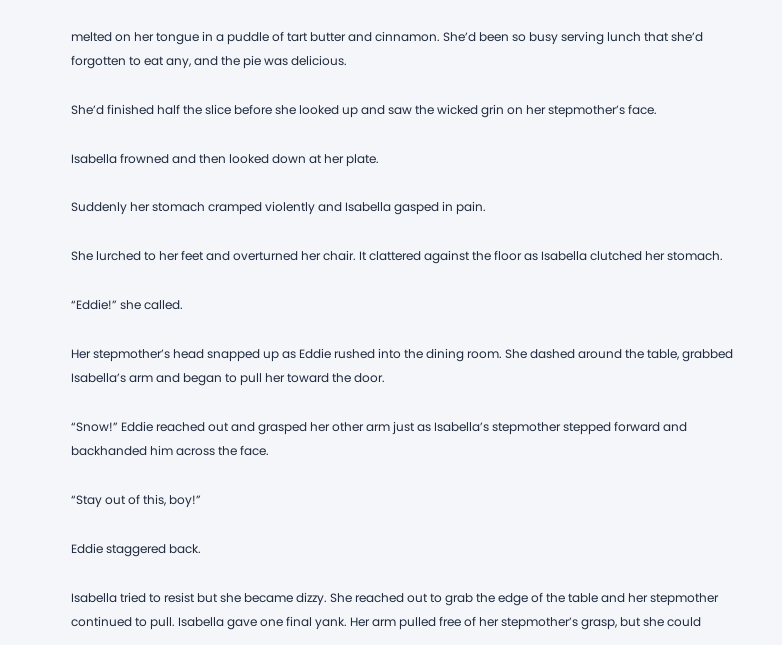melted on her tongue in a puddle of tart butter and cinnamon. She’d been so busy serving lunch that she’d forgotten to eat any, and the pie was delicious.

She’d finished half the slice before she looked up and saw the wicked grin on her stepmother’s face.

Isabella frowned and then looked down at her plate.

Suddenly her stomach cramped violently and Isabella gasped in pain.

She lurched to her feet and overturned her chair. It clattered against the floor as Isabella clutched her stomach.

“Eddie!” she called.

Her stepmother’s head snapped up as Eddie rushed into the dining room. She dashed around the table, grabbed Isabella’s arm and began to pull her toward the door.

“Snow!” Eddie reached out and grasped her other arm just as Isabella’s stepmother stepped forward and backhanded him across the face.

“Stay out of this, boy!”

Eddie staggered back.

Isabella tried to resist but she became dizzy. She reached out to grab the edge of the table and her stepmother continued to pull. Isabella gave one final yank. Her arm pulled free of her stepmother’s grasp, but she could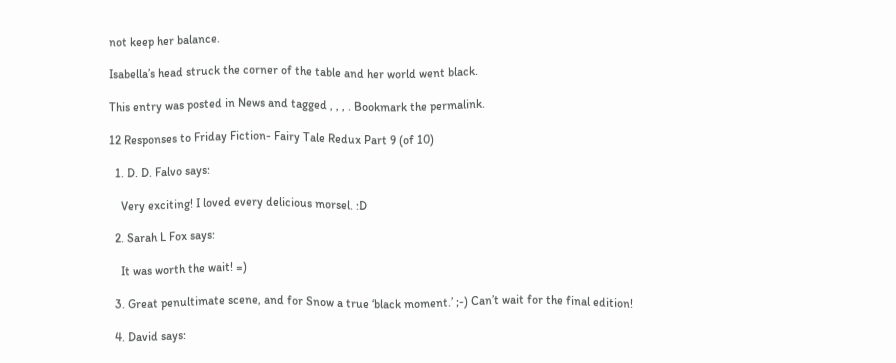not keep her balance.

Isabella’s head struck the corner of the table and her world went black.

This entry was posted in News and tagged , , , . Bookmark the permalink.

12 Responses to Friday Fiction- Fairy Tale Redux Part 9 (of 10)

  1. D. D. Falvo says:

    Very exciting! I loved every delicious morsel. :D

  2. Sarah L Fox says:

    It was worth the wait! =)

  3. Great penultimate scene, and for Snow a true ‘black moment.’ ;-) Can’t wait for the final edition!

  4. David says: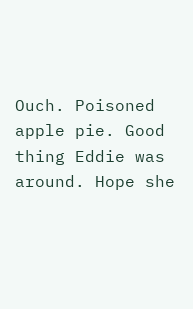Ouch. Poisoned apple pie. Good thing Eddie was around. Hope she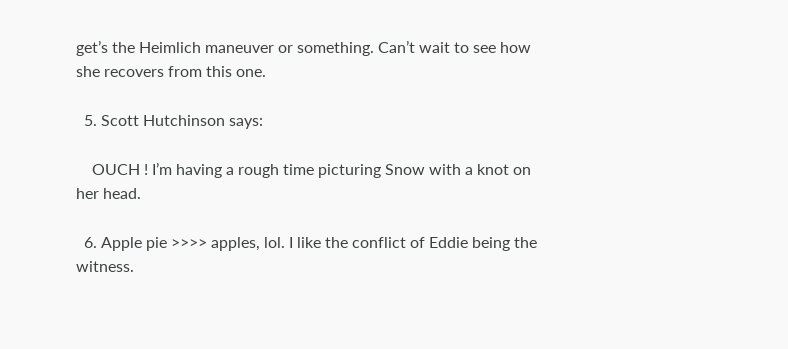get’s the Heimlich maneuver or something. Can’t wait to see how she recovers from this one.

  5. Scott Hutchinson says:

    OUCH ! I’m having a rough time picturing Snow with a knot on her head.

  6. Apple pie >>>> apples, lol. I like the conflict of Eddie being the witness.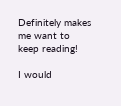Definitely makes me want to keep reading!

I would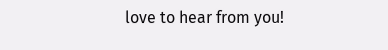love to hear from you!